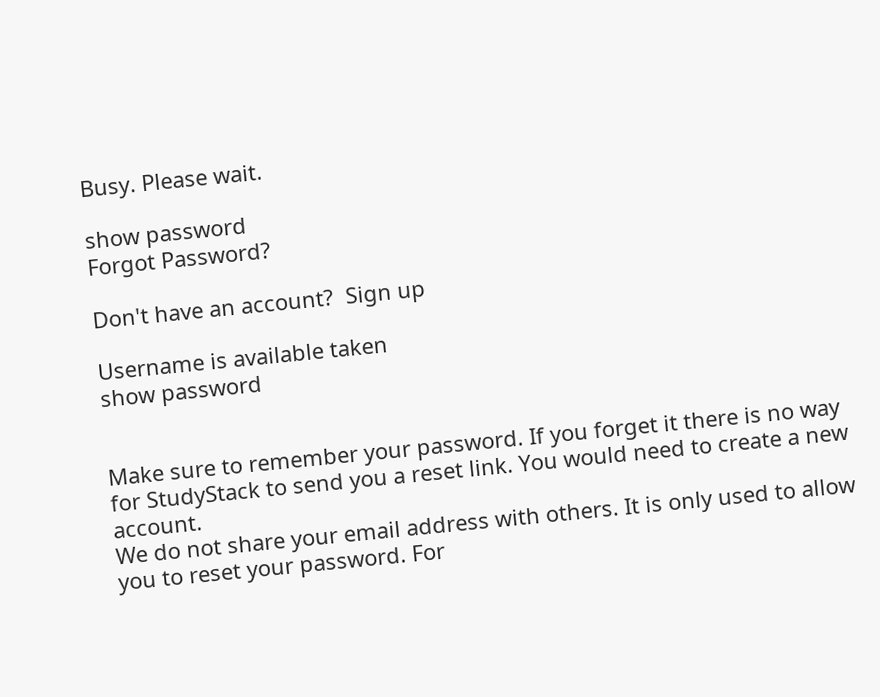Busy. Please wait.

show password
Forgot Password?

Don't have an account?  Sign up

Username is available taken
show password


Make sure to remember your password. If you forget it there is no way for StudyStack to send you a reset link. You would need to create a new account.
We do not share your email address with others. It is only used to allow you to reset your password. For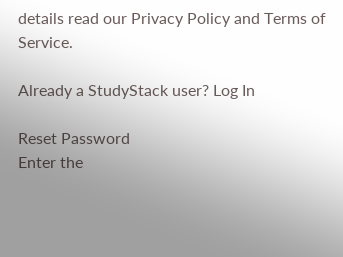details read our Privacy Policy and Terms of Service.

Already a StudyStack user? Log In

Reset Password
Enter the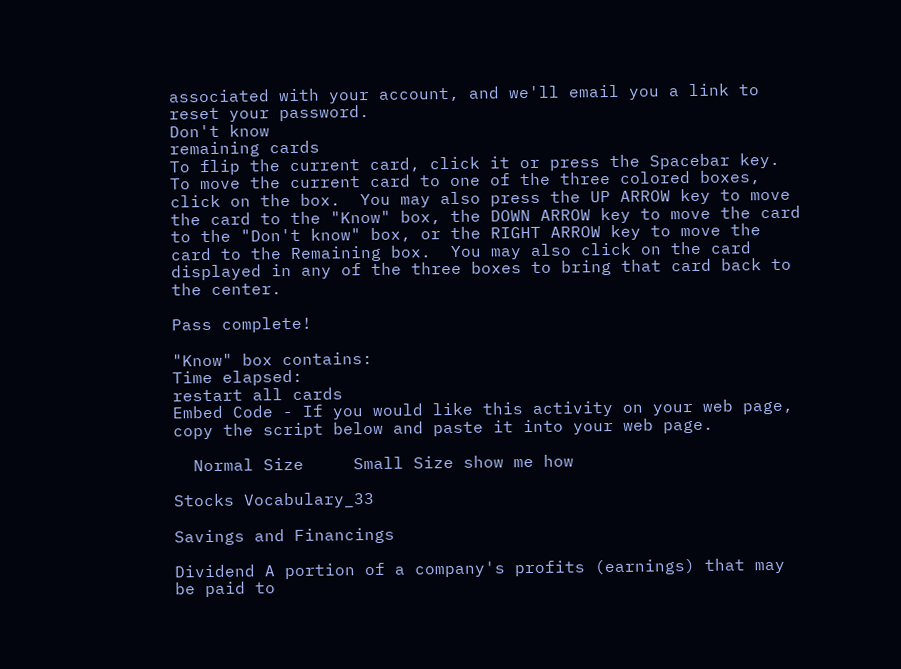associated with your account, and we'll email you a link to reset your password.
Don't know
remaining cards
To flip the current card, click it or press the Spacebar key.  To move the current card to one of the three colored boxes, click on the box.  You may also press the UP ARROW key to move the card to the "Know" box, the DOWN ARROW key to move the card to the "Don't know" box, or the RIGHT ARROW key to move the card to the Remaining box.  You may also click on the card displayed in any of the three boxes to bring that card back to the center.

Pass complete!

"Know" box contains:
Time elapsed:
restart all cards
Embed Code - If you would like this activity on your web page, copy the script below and paste it into your web page.

  Normal Size     Small Size show me how

Stocks Vocabulary_33

Savings and Financings

Dividend A portion of a company's profits (earnings) that may be paid to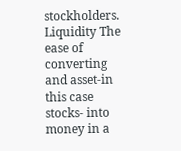stockholders.
Liquidity The ease of converting and asset-in this case stocks- into money in a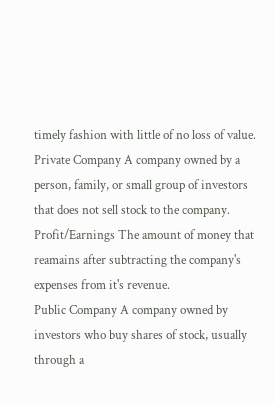timely fashion with little of no loss of value.
Private Company A company owned by a person, family, or small group of investors that does not sell stock to the company.
Profit/Earnings The amount of money that reamains after subtracting the company's expenses from it's revenue.
Public Company A company owned by investors who buy shares of stock, usually through a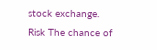stock exchange.
Risk The chance of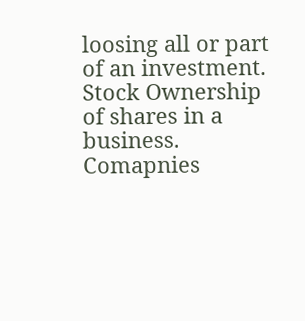loosing all or part of an investment.
Stock Ownership of shares in a business. Comapnies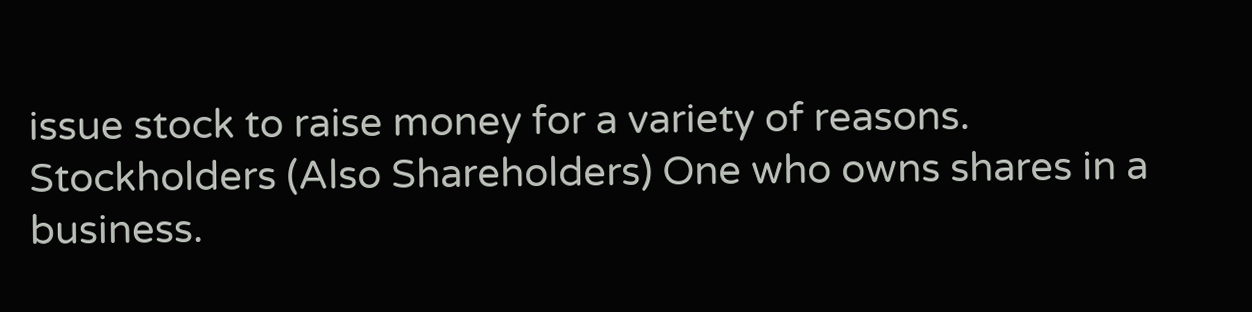issue stock to raise money for a variety of reasons.
Stockholders (Also Shareholders) One who owns shares in a business.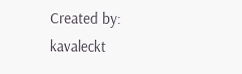Created by: kavaleckt